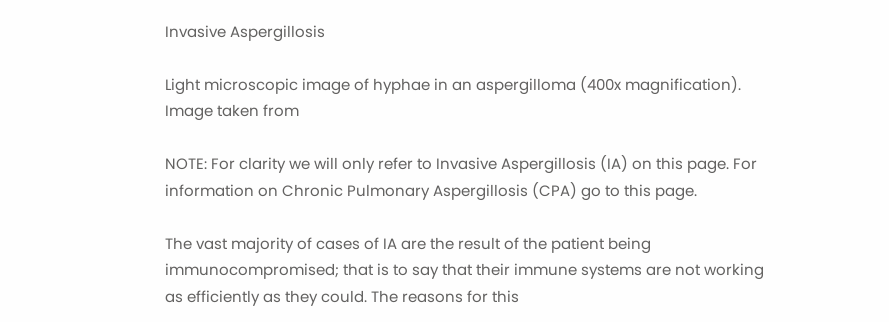Invasive Aspergillosis

Light microscopic image of hyphae in an aspergilloma (400x magnification). Image taken from

NOTE: For clarity we will only refer to Invasive Aspergillosis (IA) on this page. For information on Chronic Pulmonary Aspergillosis (CPA) go to this page.

The vast majority of cases of IA are the result of the patient being immunocompromised; that is to say that their immune systems are not working as efficiently as they could. The reasons for this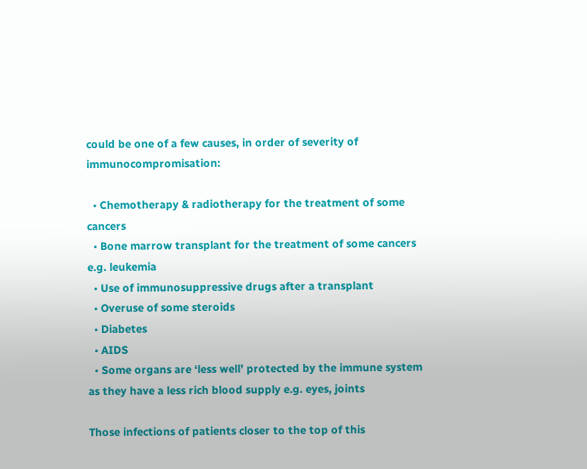could be one of a few causes, in order of severity of immunocompromisation:

  • Chemotherapy & radiotherapy for the treatment of some cancers
  • Bone marrow transplant for the treatment of some cancers e.g. leukemia
  • Use of immunosuppressive drugs after a transplant
  • Overuse of some steroids
  • Diabetes
  • AIDS
  • Some organs are ‘less well’ protected by the immune system as they have a less rich blood supply e.g. eyes, joints

Those infections of patients closer to the top of this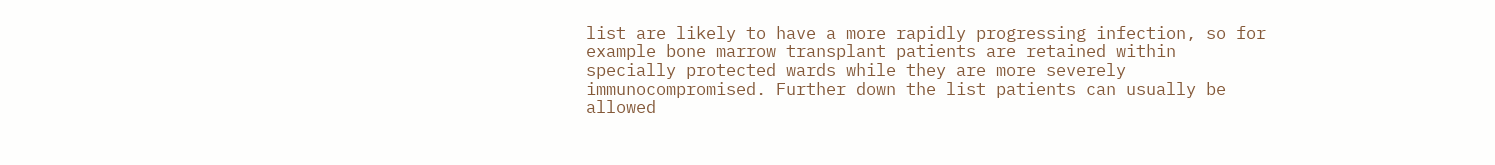list are likely to have a more rapidly progressing infection, so for example bone marrow transplant patients are retained within specially protected wards while they are more severely immunocompromised. Further down the list patients can usually be allowed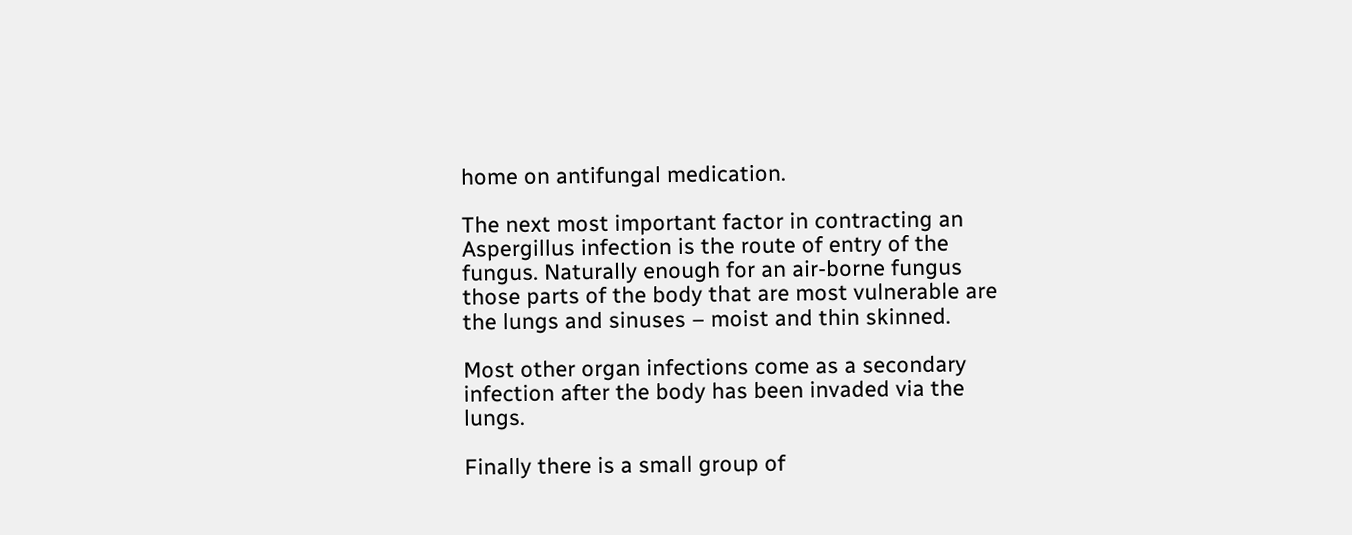home on antifungal medication.

The next most important factor in contracting an Aspergillus infection is the route of entry of the fungus. Naturally enough for an air-borne fungus those parts of the body that are most vulnerable are the lungs and sinuses – moist and thin skinned.

Most other organ infections come as a secondary infection after the body has been invaded via the lungs.

Finally there is a small group of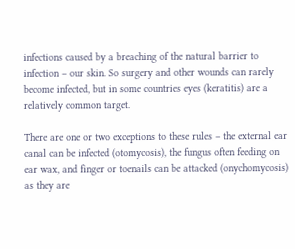infections caused by a breaching of the natural barrier to infection – our skin. So surgery and other wounds can rarely become infected, but in some countries eyes (keratitis) are a relatively common target.

There are one or two exceptions to these rules – the external ear canal can be infected (otomycosis), the fungus often feeding on ear wax, and finger or toenails can be attacked (onychomycosis) as they are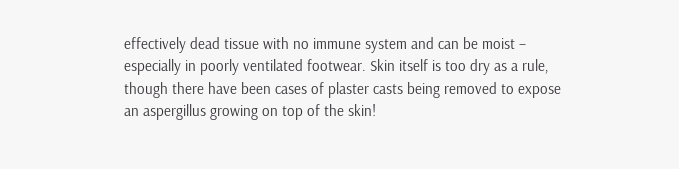effectively dead tissue with no immune system and can be moist – especially in poorly ventilated footwear. Skin itself is too dry as a rule, though there have been cases of plaster casts being removed to expose an aspergillus growing on top of the skin!